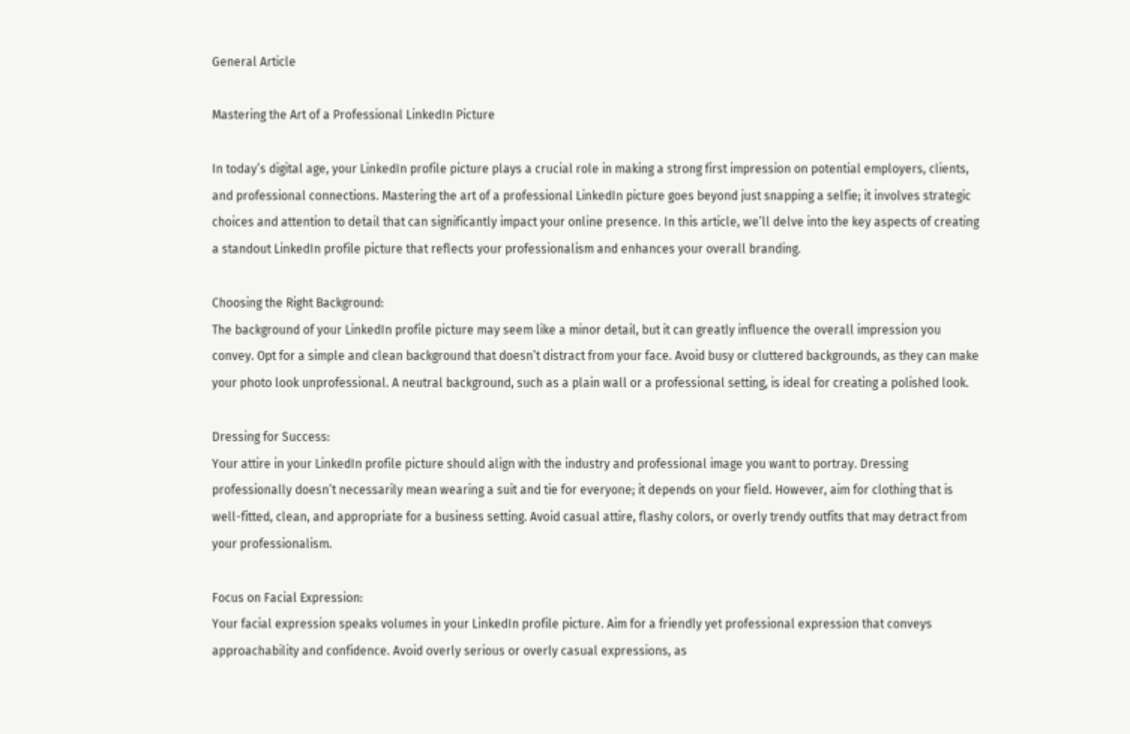General Article

Mastering the Art of a Professional LinkedIn Picture

In today’s digital age, your LinkedIn profile picture plays a crucial role in making a strong first impression on potential employers, clients, and professional connections. Mastering the art of a professional LinkedIn picture goes beyond just snapping a selfie; it involves strategic choices and attention to detail that can significantly impact your online presence. In this article, we’ll delve into the key aspects of creating a standout LinkedIn profile picture that reflects your professionalism and enhances your overall branding.

Choosing the Right Background:
The background of your LinkedIn profile picture may seem like a minor detail, but it can greatly influence the overall impression you convey. Opt for a simple and clean background that doesn’t distract from your face. Avoid busy or cluttered backgrounds, as they can make your photo look unprofessional. A neutral background, such as a plain wall or a professional setting, is ideal for creating a polished look.

Dressing for Success:
Your attire in your LinkedIn profile picture should align with the industry and professional image you want to portray. Dressing professionally doesn’t necessarily mean wearing a suit and tie for everyone; it depends on your field. However, aim for clothing that is well-fitted, clean, and appropriate for a business setting. Avoid casual attire, flashy colors, or overly trendy outfits that may detract from your professionalism.

Focus on Facial Expression:
Your facial expression speaks volumes in your LinkedIn profile picture. Aim for a friendly yet professional expression that conveys approachability and confidence. Avoid overly serious or overly casual expressions, as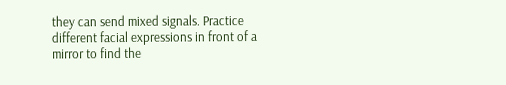they can send mixed signals. Practice different facial expressions in front of a mirror to find the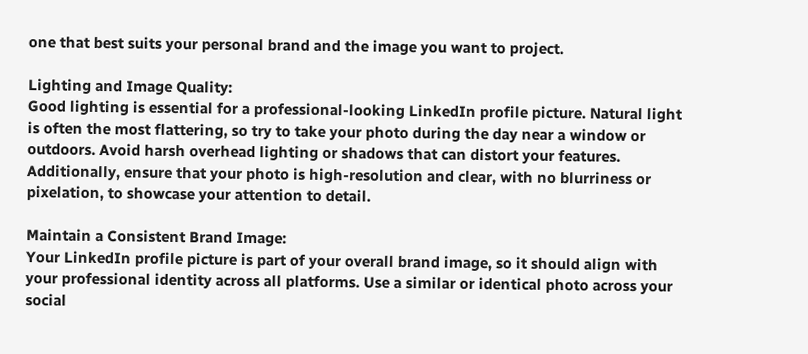one that best suits your personal brand and the image you want to project.

Lighting and Image Quality:
Good lighting is essential for a professional-looking LinkedIn profile picture. Natural light is often the most flattering, so try to take your photo during the day near a window or outdoors. Avoid harsh overhead lighting or shadows that can distort your features. Additionally, ensure that your photo is high-resolution and clear, with no blurriness or pixelation, to showcase your attention to detail.

Maintain a Consistent Brand Image:
Your LinkedIn profile picture is part of your overall brand image, so it should align with your professional identity across all platforms. Use a similar or identical photo across your social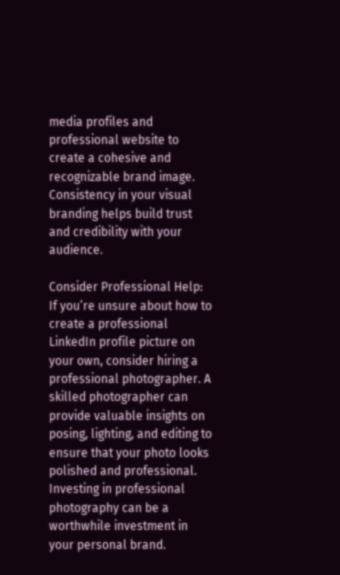media profiles and professional website to create a cohesive and recognizable brand image. Consistency in your visual branding helps build trust and credibility with your audience.

Consider Professional Help:
If you’re unsure about how to create a professional LinkedIn profile picture on your own, consider hiring a professional photographer. A skilled photographer can provide valuable insights on posing, lighting, and editing to ensure that your photo looks polished and professional. Investing in professional photography can be a worthwhile investment in your personal brand.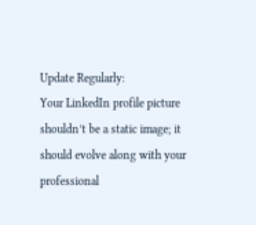Update Regularly:
Your LinkedIn profile picture shouldn’t be a static image; it should evolve along with your professional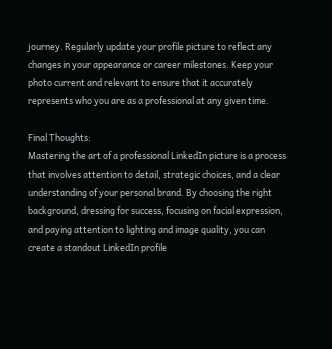journey. Regularly update your profile picture to reflect any changes in your appearance or career milestones. Keep your photo current and relevant to ensure that it accurately represents who you are as a professional at any given time.

Final Thoughts:
Mastering the art of a professional LinkedIn picture is a process that involves attention to detail, strategic choices, and a clear understanding of your personal brand. By choosing the right background, dressing for success, focusing on facial expression, and paying attention to lighting and image quality, you can create a standout LinkedIn profile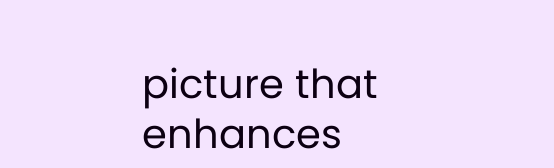picture that enhances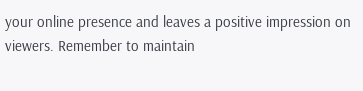your online presence and leaves a positive impression on viewers. Remember to maintain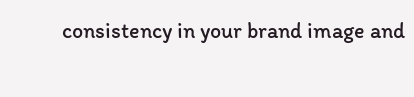consistency in your brand image and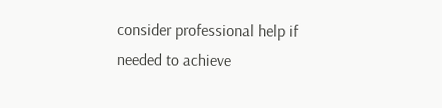consider professional help if needed to achieve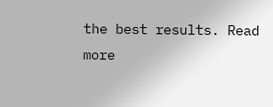the best results. Read more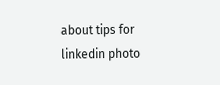about tips for linkedin photo